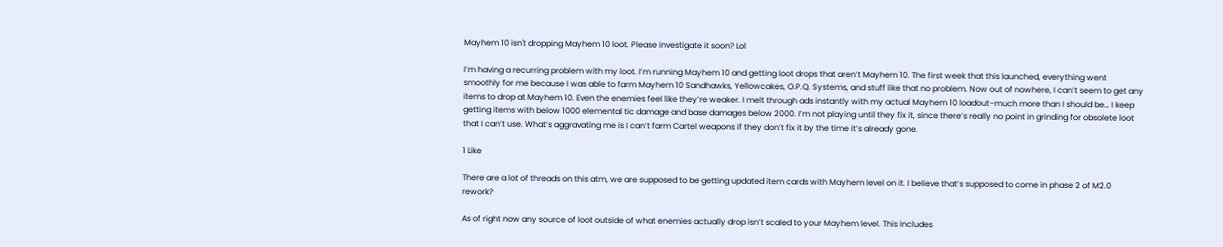Mayhem 10 isn't dropping Mayhem 10 loot. Please investigate it soon? Lol

I’m having a recurring problem with my loot. I’m running Mayhem 10 and getting loot drops that aren’t Mayhem 10. The first week that this launched, everything went smoothly for me because I was able to farm Mayhem 10 Sandhawks, Yellowcakes, O.P.Q. Systems, and stuff like that no problem. Now out of nowhere, I can’t seem to get any items to drop at Mayhem 10. Even the enemies feel like they’re weaker. I melt through ads instantly with my actual Mayhem 10 loadout–much more than I should be… I keep getting items with below 1000 elemental tic damage and base damages below 2000. I’m not playing until they fix it, since there’s really no point in grinding for obsolete loot that I can’t use. What’s aggravating me is I can’t farm Cartel weapons if they don’t fix it by the time it’s already gone.

1 Like

There are a lot of threads on this atm, we are supposed to be getting updated item cards with Mayhem level on it. I believe that’s supposed to come in phase 2 of M2.0 rework?

As of right now any source of loot outside of what enemies actually drop isn’t scaled to your Mayhem level. This includes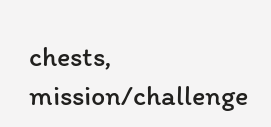chests, mission/challenge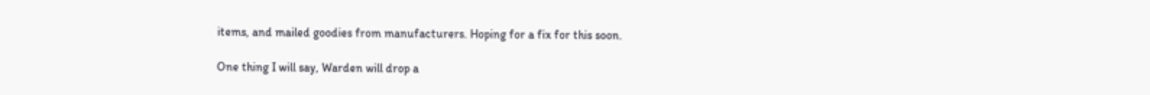items, and mailed goodies from manufacturers. Hoping for a fix for this soon.

One thing I will say, Warden will drop a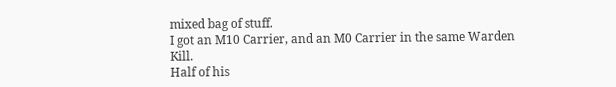mixed bag of stuff.
I got an M10 Carrier, and an M0 Carrier in the same Warden Kill.
Half of his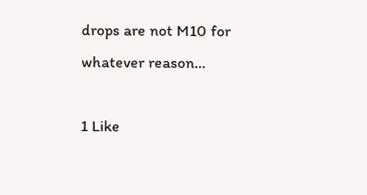drops are not M10 for whatever reason…

1 Like